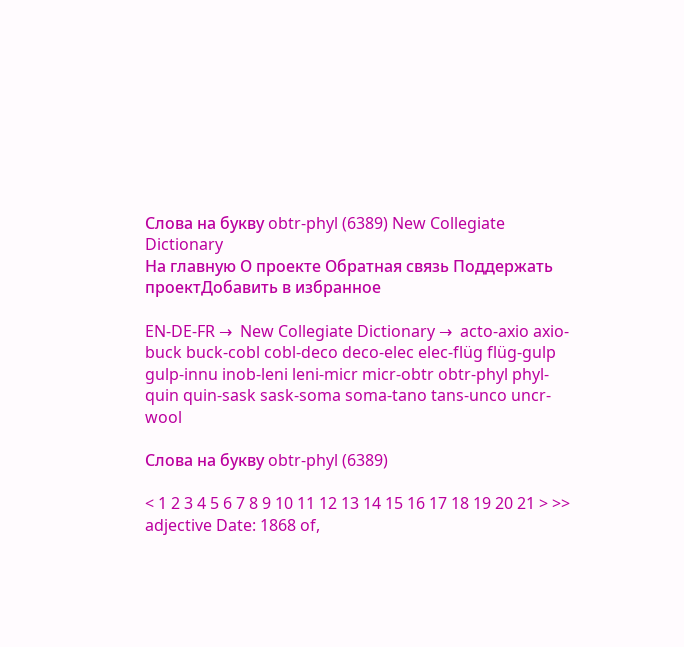Слова на букву obtr-phyl (6389) New Collegiate Dictionary
На главную О проекте Обратная связь Поддержать проектДобавить в избранное

EN-DE-FR →  New Collegiate Dictionary →  acto-axio axio-buck buck-cobl cobl-deco deco-elec elec-flüg flüg-gulp gulp-innu inob-leni leni-micr micr-obtr obtr-phyl phyl-quin quin-sask sask-soma soma-tano tans-unco uncr-wool

Слова на букву obtr-phyl (6389)

< 1 2 3 4 5 6 7 8 9 10 11 12 13 14 15 16 17 18 19 20 21 > >>
adjective Date: 1868 of,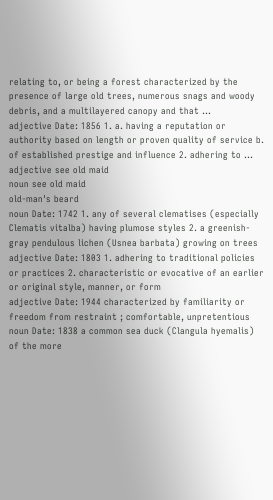relating to, or being a forest characterized by the presence of large old trees, numerous snags and woody debris, and a multilayered canopy and that ...
adjective Date: 1856 1. a. having a reputation or authority based on length or proven quality of service b. of established prestige and influence 2. adhering to ...
adjective see old maid
noun see old maid
old-man's beard
noun Date: 1742 1. any of several clematises (especially Clematis vitalba) having plumose styles 2. a greenish-gray pendulous lichen (Usnea barbata) growing on trees
adjective Date: 1803 1. adhering to traditional policies or practices 2. characteristic or evocative of an earlier or original style, manner, or form
adjective Date: 1944 characterized by familiarity or freedom from restraint ; comfortable, unpretentious
noun Date: 1838 a common sea duck (Clangula hyemalis) of the more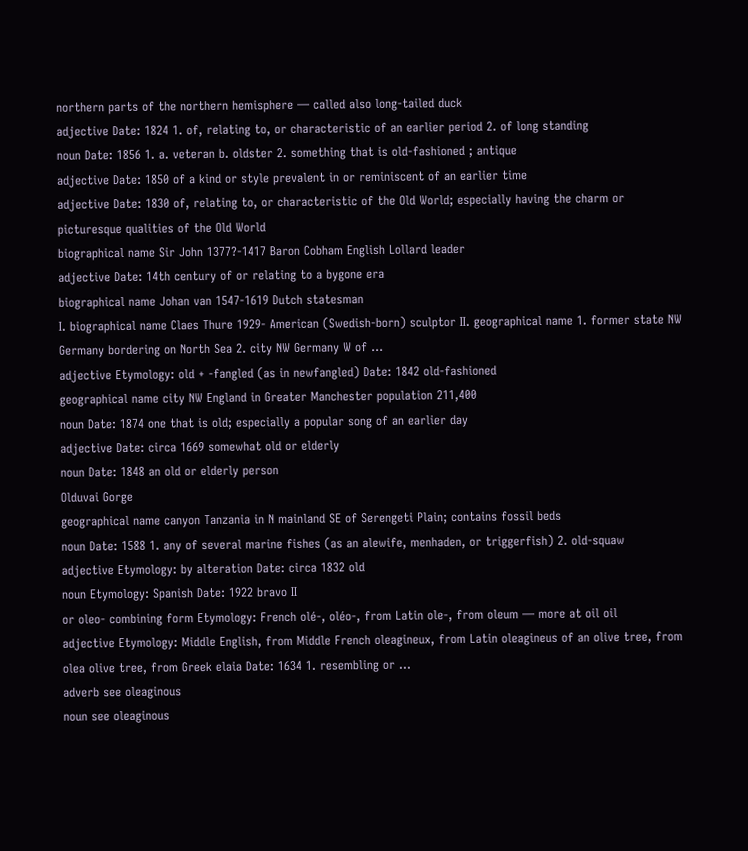northern parts of the northern hemisphere — called also long-tailed duck
adjective Date: 1824 1. of, relating to, or characteristic of an earlier period 2. of long standing
noun Date: 1856 1. a. veteran b. oldster 2. something that is old-fashioned ; antique
adjective Date: 1850 of a kind or style prevalent in or reminiscent of an earlier time
adjective Date: 1830 of, relating to, or characteristic of the Old World; especially having the charm or picturesque qualities of the Old World
biographical name Sir John 1377?-1417 Baron Cobham English Lollard leader
adjective Date: 14th century of or relating to a bygone era
biographical name Johan van 1547-1619 Dutch statesman
I. biographical name Claes Thure 1929- American (Swedish-born) sculptor II. geographical name 1. former state NW Germany bordering on North Sea 2. city NW Germany W of ...
adjective Etymology: old + -fangled (as in newfangled) Date: 1842 old-fashioned
geographical name city NW England in Greater Manchester population 211,400
noun Date: 1874 one that is old; especially a popular song of an earlier day
adjective Date: circa 1669 somewhat old or elderly
noun Date: 1848 an old or elderly person
Olduvai Gorge
geographical name canyon Tanzania in N mainland SE of Serengeti Plain; contains fossil beds
noun Date: 1588 1. any of several marine fishes (as an alewife, menhaden, or triggerfish) 2. old-squaw
adjective Etymology: by alteration Date: circa 1832 old
noun Etymology: Spanish Date: 1922 bravo II
or oleo- combining form Etymology: French olé-, oléo-, from Latin ole-, from oleum — more at oil oil
adjective Etymology: Middle English, from Middle French oleagineux, from Latin oleagineus of an olive tree, from olea olive tree, from Greek elaia Date: 1634 1. resembling or ...
adverb see oleaginous
noun see oleaginous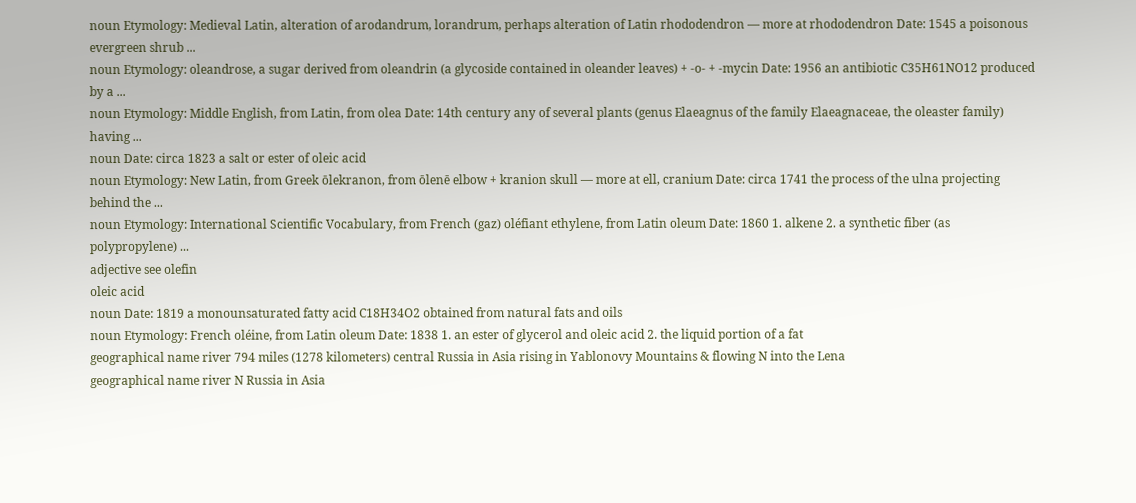noun Etymology: Medieval Latin, alteration of arodandrum, lorandrum, perhaps alteration of Latin rhododendron — more at rhododendron Date: 1545 a poisonous evergreen shrub ...
noun Etymology: oleandrose, a sugar derived from oleandrin (a glycoside contained in oleander leaves) + -o- + -mycin Date: 1956 an antibiotic C35H61NO12 produced by a ...
noun Etymology: Middle English, from Latin, from olea Date: 14th century any of several plants (genus Elaeagnus of the family Elaeagnaceae, the oleaster family) having ...
noun Date: circa 1823 a salt or ester of oleic acid
noun Etymology: New Latin, from Greek ōlekranon, from ōlenē elbow + kranion skull — more at ell, cranium Date: circa 1741 the process of the ulna projecting behind the ...
noun Etymology: International Scientific Vocabulary, from French (gaz) oléfiant ethylene, from Latin oleum Date: 1860 1. alkene 2. a synthetic fiber (as polypropylene) ...
adjective see olefin
oleic acid
noun Date: 1819 a monounsaturated fatty acid C18H34O2 obtained from natural fats and oils
noun Etymology: French oléine, from Latin oleum Date: 1838 1. an ester of glycerol and oleic acid 2. the liquid portion of a fat
geographical name river 794 miles (1278 kilometers) central Russia in Asia rising in Yablonovy Mountains & flowing N into the Lena
geographical name river N Russia in Asia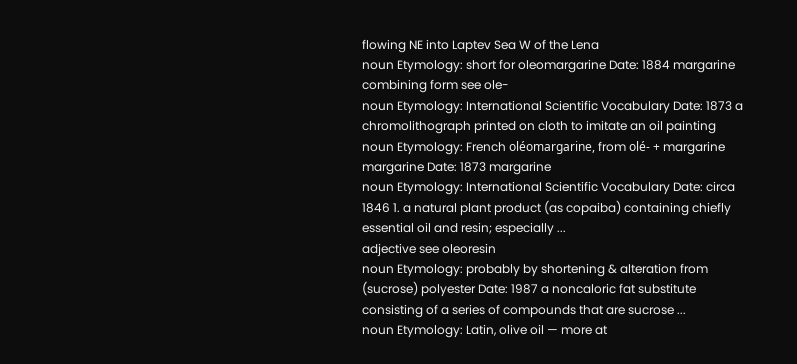flowing NE into Laptev Sea W of the Lena
noun Etymology: short for oleomargarine Date: 1884 margarine
combining form see ole-
noun Etymology: International Scientific Vocabulary Date: 1873 a chromolithograph printed on cloth to imitate an oil painting
noun Etymology: French oléomargarine, from olé- + margarine margarine Date: 1873 margarine
noun Etymology: International Scientific Vocabulary Date: circa 1846 1. a natural plant product (as copaiba) containing chiefly essential oil and resin; especially ...
adjective see oleoresin
noun Etymology: probably by shortening & alteration from (sucrose) polyester Date: 1987 a noncaloric fat substitute consisting of a series of compounds that are sucrose ...
noun Etymology: Latin, olive oil — more at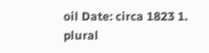oil Date: circa 1823 1. plural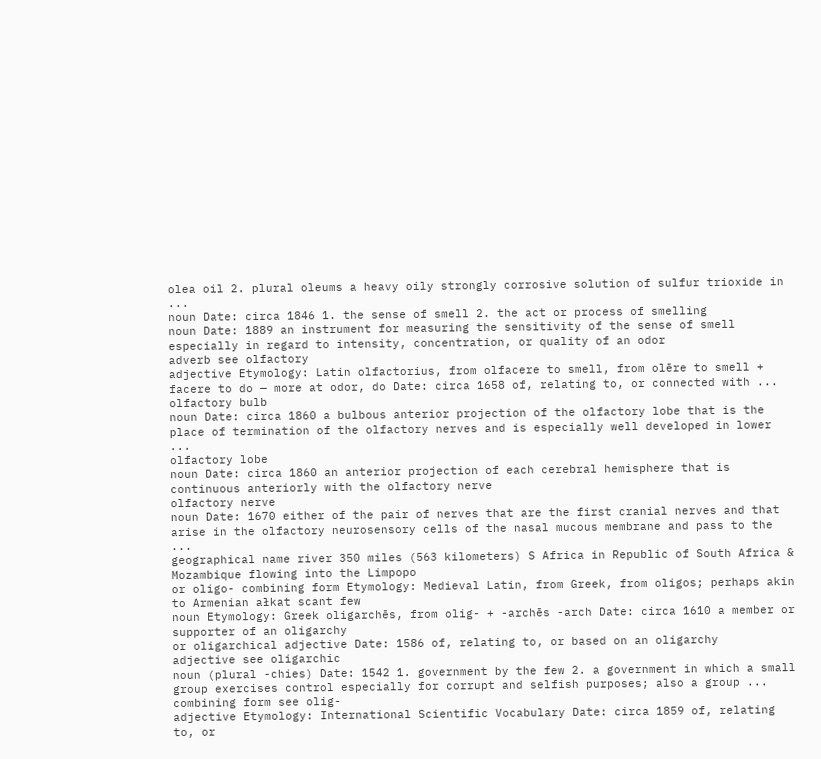olea oil 2. plural oleums a heavy oily strongly corrosive solution of sulfur trioxide in ...
noun Date: circa 1846 1. the sense of smell 2. the act or process of smelling
noun Date: 1889 an instrument for measuring the sensitivity of the sense of smell especially in regard to intensity, concentration, or quality of an odor
adverb see olfactory
adjective Etymology: Latin olfactorius, from olfacere to smell, from olēre to smell + facere to do — more at odor, do Date: circa 1658 of, relating to, or connected with ...
olfactory bulb
noun Date: circa 1860 a bulbous anterior projection of the olfactory lobe that is the place of termination of the olfactory nerves and is especially well developed in lower ...
olfactory lobe
noun Date: circa 1860 an anterior projection of each cerebral hemisphere that is continuous anteriorly with the olfactory nerve
olfactory nerve
noun Date: 1670 either of the pair of nerves that are the first cranial nerves and that arise in the olfactory neurosensory cells of the nasal mucous membrane and pass to the ...
geographical name river 350 miles (563 kilometers) S Africa in Republic of South Africa & Mozambique flowing into the Limpopo
or oligo- combining form Etymology: Medieval Latin, from Greek, from oligos; perhaps akin to Armenian ałkat scant few
noun Etymology: Greek oligarchēs, from olig- + -archēs -arch Date: circa 1610 a member or supporter of an oligarchy
or oligarchical adjective Date: 1586 of, relating to, or based on an oligarchy
adjective see oligarchic
noun (plural -chies) Date: 1542 1. government by the few 2. a government in which a small group exercises control especially for corrupt and selfish purposes; also a group ...
combining form see olig-
adjective Etymology: International Scientific Vocabulary Date: circa 1859 of, relating to, or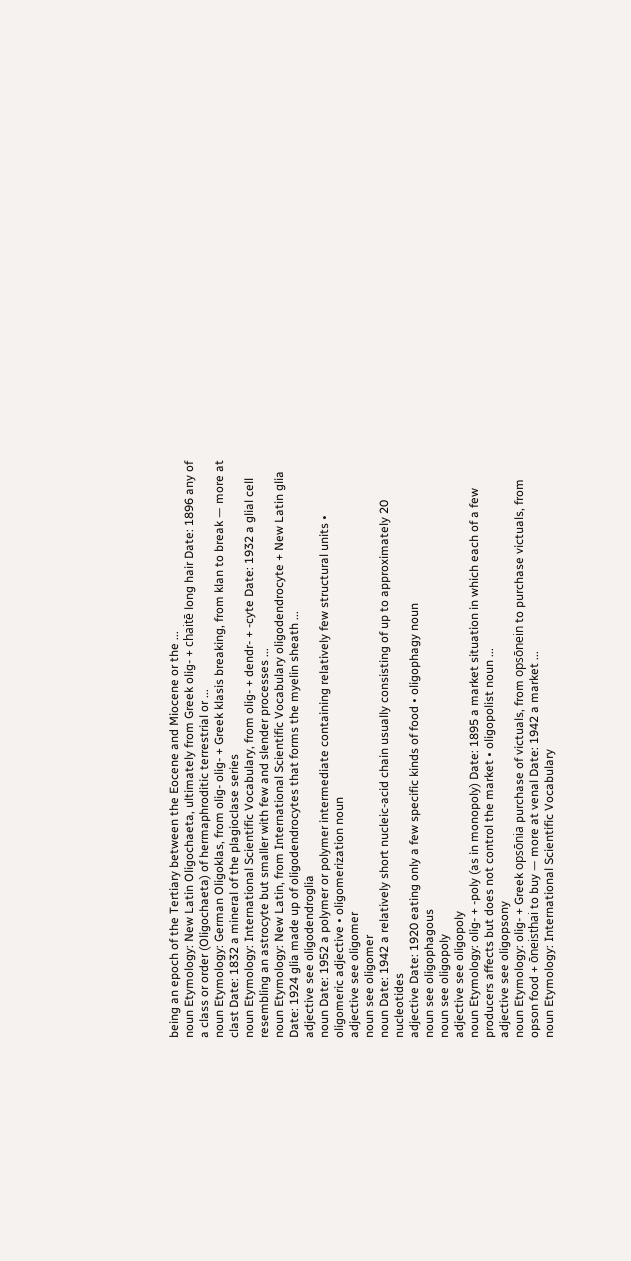being an epoch of the Tertiary between the Eocene and Miocene or the ...
noun Etymology: New Latin Oligochaeta, ultimately from Greek olig- + chaitē long hair Date: 1896 any of a class or order (Oligochaeta) of hermaphroditic terrestrial or ...
noun Etymology: German Oligoklas, from olig- olig- + Greek klasis breaking, from klan to break — more at clast Date: 1832 a mineral of the plagioclase series
noun Etymology: International Scientific Vocabulary, from olig- + dendr- + -cyte Date: 1932 a glial cell resembling an astrocyte but smaller with few and slender processes ...
noun Etymology: New Latin, from International Scientific Vocabulary oligodendrocyte + New Latin glia Date: 1924 glia made up of oligodendrocytes that forms the myelin sheath ...
adjective see oligodendroglia
noun Date: 1952 a polymer or polymer intermediate containing relatively few structural units • oligomeric adjective • oligomerization noun
adjective see oligomer
noun see oligomer
noun Date: 1942 a relatively short nucleic-acid chain usually consisting of up to approximately 20 nucleotides
adjective Date: 1920 eating only a few specific kinds of food • oligophagy noun
noun see oligophagous
noun see oligopoly
adjective see oligopoly
noun Etymology: olig- + -poly (as in monopoly) Date: 1895 a market situation in which each of a few producers affects but does not control the market • oligopolist noun ...
adjective see oligopsony
noun Etymology: olig- + Greek opsōnia purchase of victuals, from opsōnein to purchase victuals, from opson food + ōneisthai to buy — more at venal Date: 1942 a market ...
noun Etymology: International Scientific Vocabulary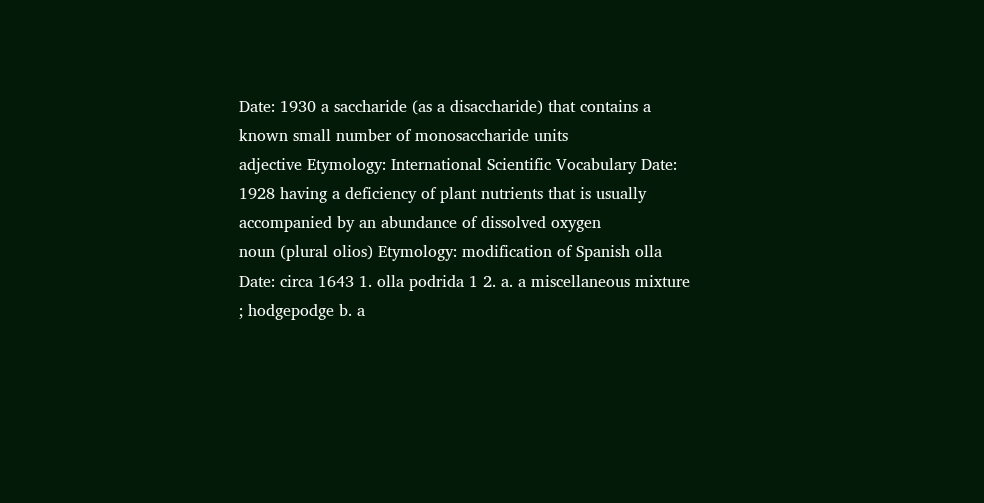Date: 1930 a saccharide (as a disaccharide) that contains a known small number of monosaccharide units
adjective Etymology: International Scientific Vocabulary Date: 1928 having a deficiency of plant nutrients that is usually accompanied by an abundance of dissolved oxygen
noun (plural olios) Etymology: modification of Spanish olla Date: circa 1643 1. olla podrida 1 2. a. a miscellaneous mixture ; hodgepodge b. a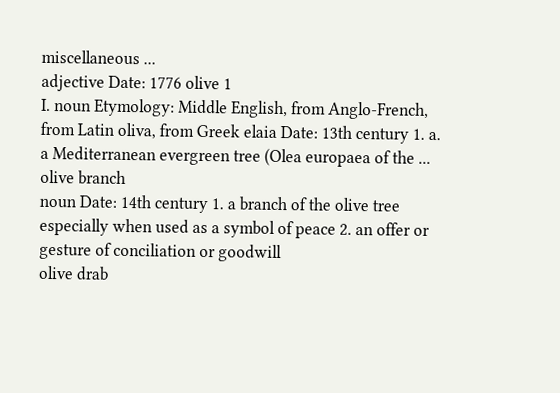miscellaneous ...
adjective Date: 1776 olive 1
I. noun Etymology: Middle English, from Anglo-French, from Latin oliva, from Greek elaia Date: 13th century 1. a. a Mediterranean evergreen tree (Olea europaea of the ...
olive branch
noun Date: 14th century 1. a branch of the olive tree especially when used as a symbol of peace 2. an offer or gesture of conciliation or goodwill
olive drab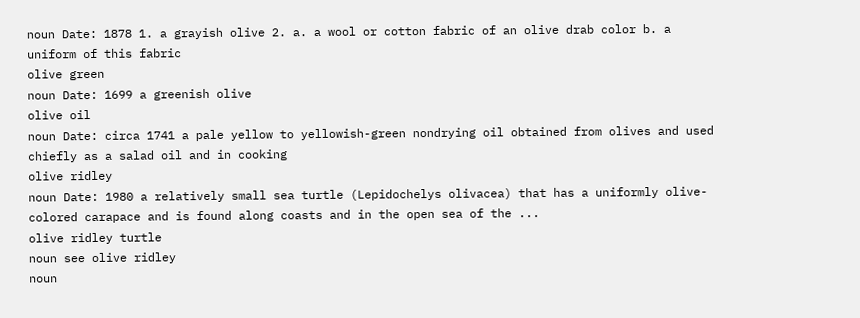noun Date: 1878 1. a grayish olive 2. a. a wool or cotton fabric of an olive drab color b. a uniform of this fabric
olive green
noun Date: 1699 a greenish olive
olive oil
noun Date: circa 1741 a pale yellow to yellowish-green nondrying oil obtained from olives and used chiefly as a salad oil and in cooking
olive ridley
noun Date: 1980 a relatively small sea turtle (Lepidochelys olivacea) that has a uniformly olive-colored carapace and is found along coasts and in the open sea of the ...
olive ridley turtle
noun see olive ridley
noun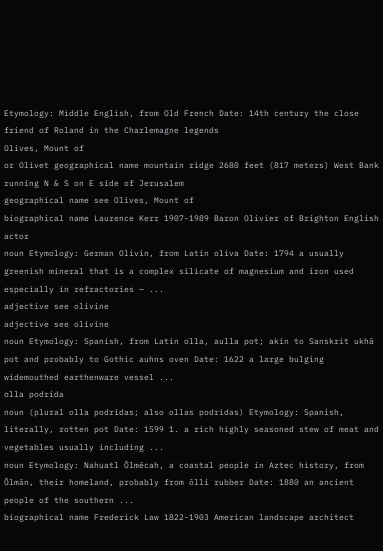Etymology: Middle English, from Old French Date: 14th century the close friend of Roland in the Charlemagne legends
Olives, Mount of
or Olivet geographical name mountain ridge 2680 feet (817 meters) West Bank running N & S on E side of Jerusalem
geographical name see Olives, Mount of
biographical name Laurence Kerr 1907-1989 Baron Olivier of Brighton English actor
noun Etymology: German Olivin, from Latin oliva Date: 1794 a usually greenish mineral that is a complex silicate of magnesium and iron used especially in refractories — ...
adjective see olivine
adjective see olivine
noun Etymology: Spanish, from Latin olla, aulla pot; akin to Sanskrit ukhā pot and probably to Gothic auhns oven Date: 1622 a large bulging widemouthed earthenware vessel ...
olla podrida
noun (plural olla podridas; also ollas podridas) Etymology: Spanish, literally, rotten pot Date: 1599 1. a rich highly seasoned stew of meat and vegetables usually including ...
noun Etymology: Nahuatl Õlmēcah, a coastal people in Aztec history, from Õlmān, their homeland, probably from ōlli rubber Date: 1880 an ancient people of the southern ...
biographical name Frederick Law 1822-1903 American landscape architect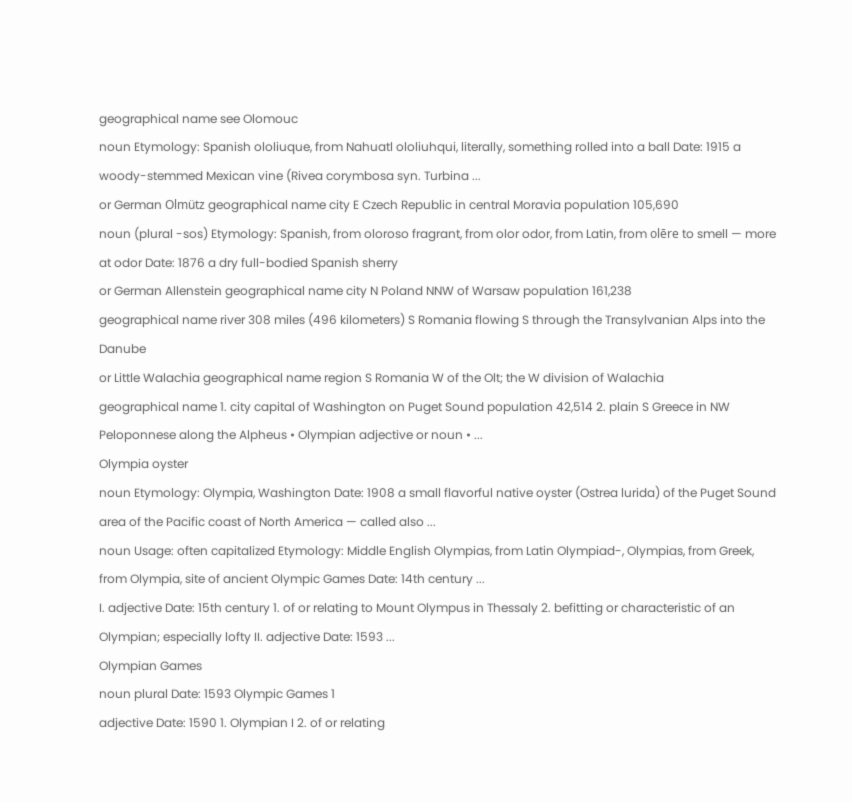geographical name see Olomouc
noun Etymology: Spanish ololiuque, from Nahuatl ololiuhqui, literally, something rolled into a ball Date: 1915 a woody-stemmed Mexican vine (Rivea corymbosa syn. Turbina ...
or German Olmütz geographical name city E Czech Republic in central Moravia population 105,690
noun (plural -sos) Etymology: Spanish, from oloroso fragrant, from olor odor, from Latin, from olēre to smell — more at odor Date: 1876 a dry full-bodied Spanish sherry
or German Allenstein geographical name city N Poland NNW of Warsaw population 161,238
geographical name river 308 miles (496 kilometers) S Romania flowing S through the Transylvanian Alps into the Danube
or Little Walachia geographical name region S Romania W of the Olt; the W division of Walachia
geographical name 1. city capital of Washington on Puget Sound population 42,514 2. plain S Greece in NW Peloponnese along the Alpheus • Olympian adjective or noun • ...
Olympia oyster
noun Etymology: Olympia, Washington Date: 1908 a small flavorful native oyster (Ostrea lurida) of the Puget Sound area of the Pacific coast of North America — called also ...
noun Usage: often capitalized Etymology: Middle English Olympias, from Latin Olympiad-, Olympias, from Greek, from Olympia, site of ancient Olympic Games Date: 14th century ...
I. adjective Date: 15th century 1. of or relating to Mount Olympus in Thessaly 2. befitting or characteristic of an Olympian; especially lofty II. adjective Date: 1593 ...
Olympian Games
noun plural Date: 1593 Olympic Games 1
adjective Date: 1590 1. Olympian I 2. of or relating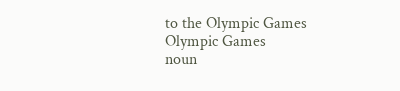to the Olympic Games
Olympic Games
noun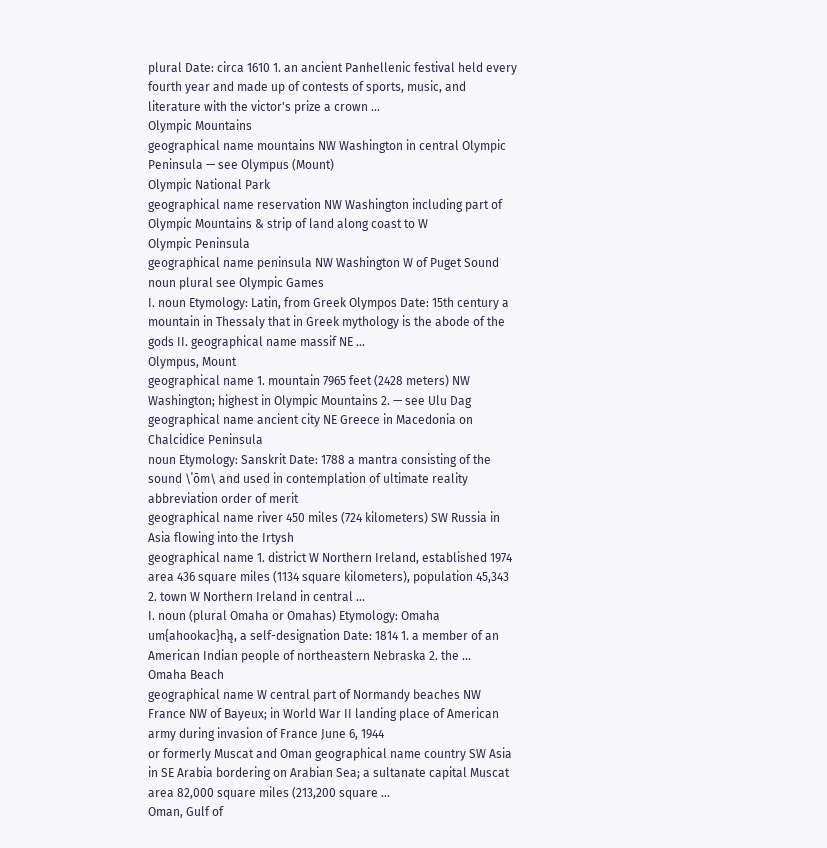plural Date: circa 1610 1. an ancient Panhellenic festival held every fourth year and made up of contests of sports, music, and literature with the victor's prize a crown ...
Olympic Mountains
geographical name mountains NW Washington in central Olympic Peninsula — see Olympus (Mount)
Olympic National Park
geographical name reservation NW Washington including part of Olympic Mountains & strip of land along coast to W
Olympic Peninsula
geographical name peninsula NW Washington W of Puget Sound
noun plural see Olympic Games
I. noun Etymology: Latin, from Greek Olympos Date: 15th century a mountain in Thessaly that in Greek mythology is the abode of the gods II. geographical name massif NE ...
Olympus, Mount
geographical name 1. mountain 7965 feet (2428 meters) NW Washington; highest in Olympic Mountains 2. — see Ulu Dag
geographical name ancient city NE Greece in Macedonia on Chalcidice Peninsula
noun Etymology: Sanskrit Date: 1788 a mantra consisting of the sound \ˈōm\ and used in contemplation of ultimate reality
abbreviation order of merit
geographical name river 450 miles (724 kilometers) SW Russia in Asia flowing into the Irtysh
geographical name 1. district W Northern Ireland, established 1974 area 436 square miles (1134 square kilometers), population 45,343 2. town W Northern Ireland in central ...
I. noun (plural Omaha or Omahas) Etymology: Omaha um{ahookac}hą, a self-designation Date: 1814 1. a member of an American Indian people of northeastern Nebraska 2. the ...
Omaha Beach
geographical name W central part of Normandy beaches NW France NW of Bayeux; in World War II landing place of American army during invasion of France June 6, 1944
or formerly Muscat and Oman geographical name country SW Asia in SE Arabia bordering on Arabian Sea; a sultanate capital Muscat area 82,000 square miles (213,200 square ...
Oman, Gulf of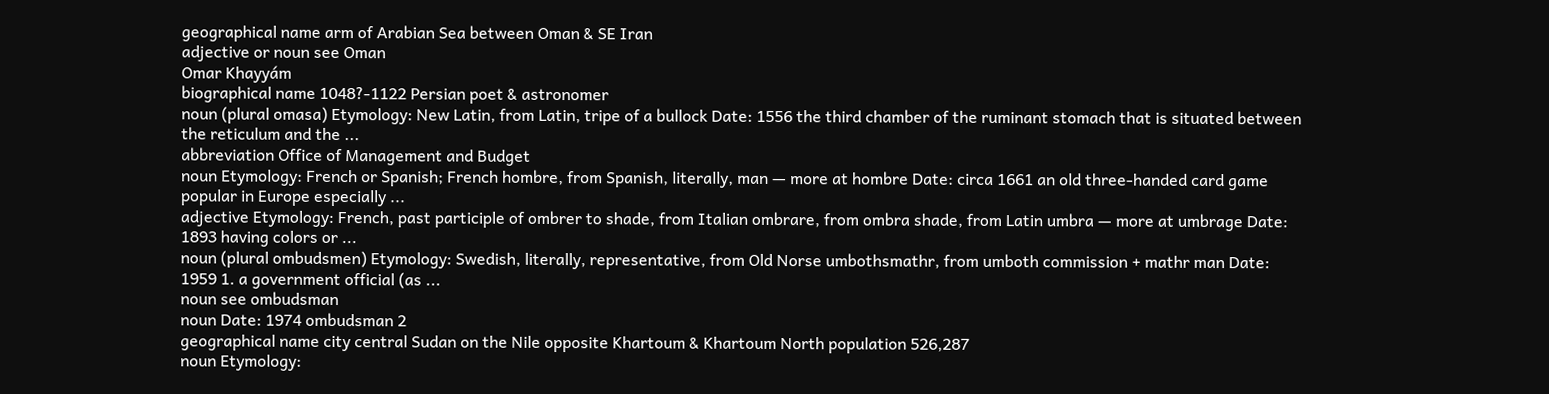geographical name arm of Arabian Sea between Oman & SE Iran
adjective or noun see Oman
Omar Khayyám
biographical name 1048?-1122 Persian poet & astronomer
noun (plural omasa) Etymology: New Latin, from Latin, tripe of a bullock Date: 1556 the third chamber of the ruminant stomach that is situated between the reticulum and the ...
abbreviation Office of Management and Budget
noun Etymology: French or Spanish; French hombre, from Spanish, literally, man — more at hombre Date: circa 1661 an old three-handed card game popular in Europe especially ...
adjective Etymology: French, past participle of ombrer to shade, from Italian ombrare, from ombra shade, from Latin umbra — more at umbrage Date: 1893 having colors or ...
noun (plural ombudsmen) Etymology: Swedish, literally, representative, from Old Norse umbothsmathr, from umboth commission + mathr man Date: 1959 1. a government official (as ...
noun see ombudsman
noun Date: 1974 ombudsman 2
geographical name city central Sudan on the Nile opposite Khartoum & Khartoum North population 526,287
noun Etymology: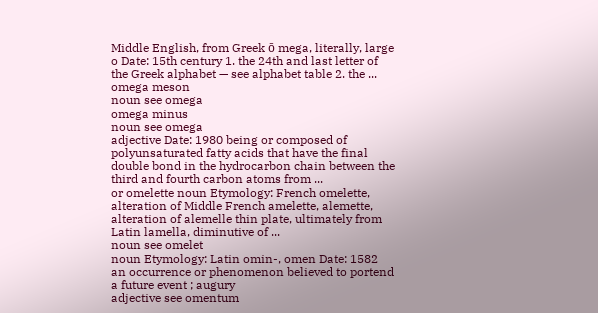Middle English, from Greek ō mega, literally, large o Date: 15th century 1. the 24th and last letter of the Greek alphabet — see alphabet table 2. the ...
omega meson
noun see omega
omega minus
noun see omega
adjective Date: 1980 being or composed of polyunsaturated fatty acids that have the final double bond in the hydrocarbon chain between the third and fourth carbon atoms from ...
or omelette noun Etymology: French omelette, alteration of Middle French amelette, alemette, alteration of alemelle thin plate, ultimately from Latin lamella, diminutive of ...
noun see omelet
noun Etymology: Latin omin-, omen Date: 1582 an occurrence or phenomenon believed to portend a future event ; augury
adjective see omentum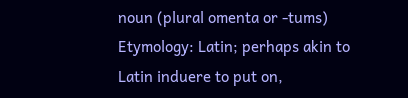noun (plural omenta or -tums) Etymology: Latin; perhaps akin to Latin induere to put on,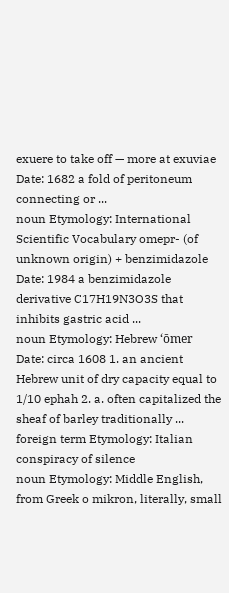exuere to take off — more at exuviae Date: 1682 a fold of peritoneum connecting or ...
noun Etymology: International Scientific Vocabulary omepr- (of unknown origin) + benzimidazole Date: 1984 a benzimidazole derivative C17H19N3O3S that inhibits gastric acid ...
noun Etymology: Hebrew ‘ōmer Date: circa 1608 1. an ancient Hebrew unit of dry capacity equal to 1/10 ephah 2. a. often capitalized the sheaf of barley traditionally ...
foreign term Etymology: Italian conspiracy of silence
noun Etymology: Middle English, from Greek o mikron, literally, small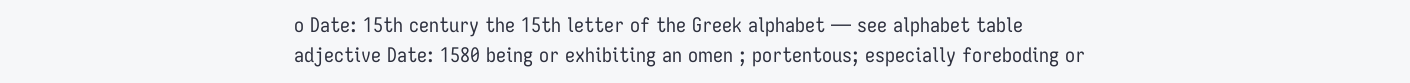o Date: 15th century the 15th letter of the Greek alphabet — see alphabet table
adjective Date: 1580 being or exhibiting an omen ; portentous; especially foreboding or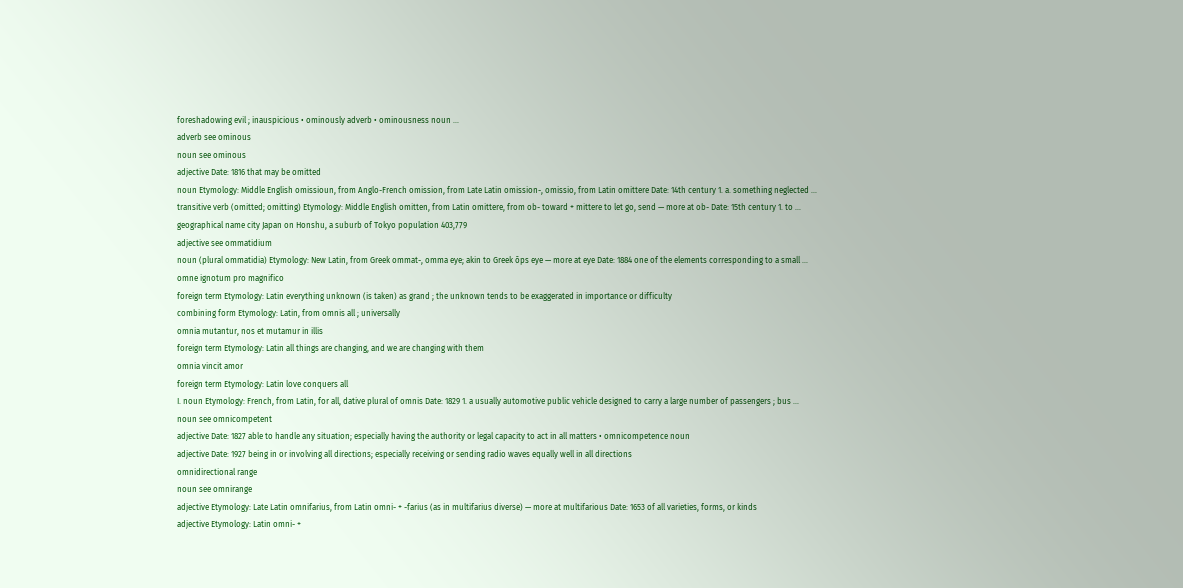foreshadowing evil ; inauspicious • ominously adverb • ominousness noun ...
adverb see ominous
noun see ominous
adjective Date: 1816 that may be omitted
noun Etymology: Middle English omissioun, from Anglo-French omission, from Late Latin omission-, omissio, from Latin omittere Date: 14th century 1. a. something neglected ...
transitive verb (omitted; omitting) Etymology: Middle English omitten, from Latin omittere, from ob- toward + mittere to let go, send — more at ob- Date: 15th century 1. to ...
geographical name city Japan on Honshu, a suburb of Tokyo population 403,779
adjective see ommatidium
noun (plural ommatidia) Etymology: New Latin, from Greek ommat-, omma eye; akin to Greek ōps eye — more at eye Date: 1884 one of the elements corresponding to a small ...
omne ignotum pro magnifico
foreign term Etymology: Latin everything unknown (is taken) as grand ; the unknown tends to be exaggerated in importance or difficulty
combining form Etymology: Latin, from omnis all ; universally
omnia mutantur, nos et mutamur in illis
foreign term Etymology: Latin all things are changing, and we are changing with them
omnia vincit amor
foreign term Etymology: Latin love conquers all
I. noun Etymology: French, from Latin, for all, dative plural of omnis Date: 1829 1. a usually automotive public vehicle designed to carry a large number of passengers ; bus ...
noun see omnicompetent
adjective Date: 1827 able to handle any situation; especially having the authority or legal capacity to act in all matters • omnicompetence noun
adjective Date: 1927 being in or involving all directions; especially receiving or sending radio waves equally well in all directions
omnidirectional range
noun see omnirange
adjective Etymology: Late Latin omnifarius, from Latin omni- + -farius (as in multifarius diverse) — more at multifarious Date: 1653 of all varieties, forms, or kinds
adjective Etymology: Latin omni- +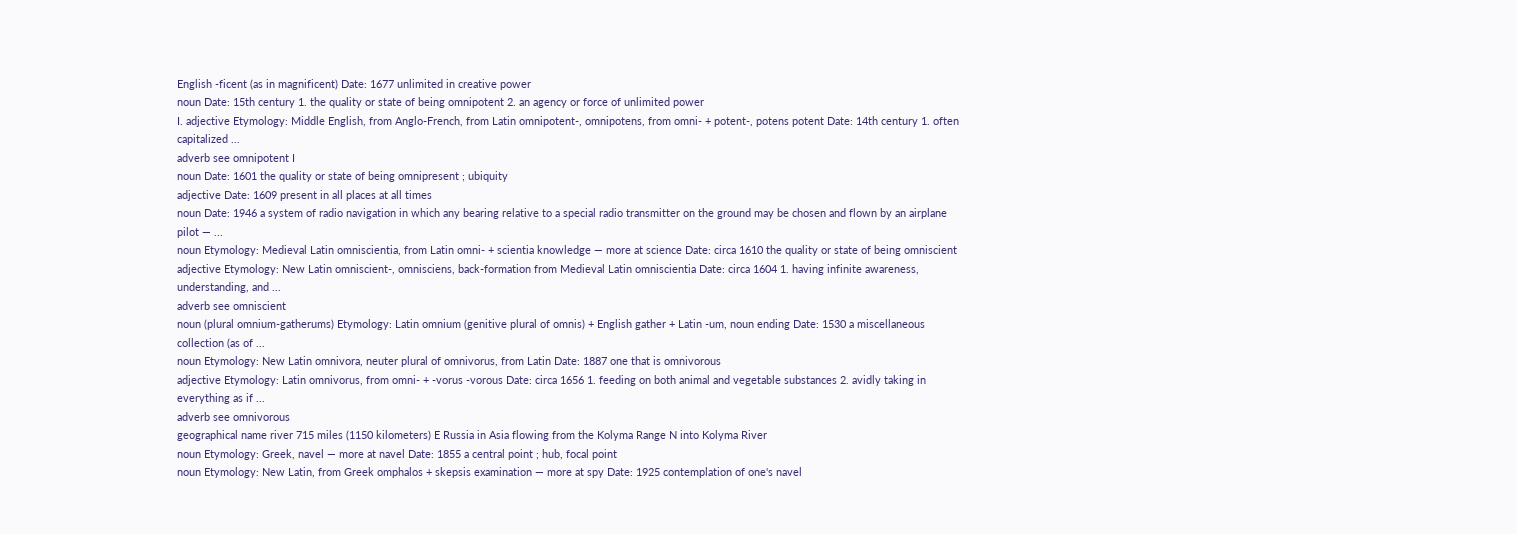English -ficent (as in magnificent) Date: 1677 unlimited in creative power
noun Date: 15th century 1. the quality or state of being omnipotent 2. an agency or force of unlimited power
I. adjective Etymology: Middle English, from Anglo-French, from Latin omnipotent-, omnipotens, from omni- + potent-, potens potent Date: 14th century 1. often capitalized ...
adverb see omnipotent I
noun Date: 1601 the quality or state of being omnipresent ; ubiquity
adjective Date: 1609 present in all places at all times
noun Date: 1946 a system of radio navigation in which any bearing relative to a special radio transmitter on the ground may be chosen and flown by an airplane pilot — ...
noun Etymology: Medieval Latin omniscientia, from Latin omni- + scientia knowledge — more at science Date: circa 1610 the quality or state of being omniscient
adjective Etymology: New Latin omniscient-, omnisciens, back-formation from Medieval Latin omniscientia Date: circa 1604 1. having infinite awareness, understanding, and ...
adverb see omniscient
noun (plural omnium-gatherums) Etymology: Latin omnium (genitive plural of omnis) + English gather + Latin -um, noun ending Date: 1530 a miscellaneous collection (as of ...
noun Etymology: New Latin omnivora, neuter plural of omnivorus, from Latin Date: 1887 one that is omnivorous
adjective Etymology: Latin omnivorus, from omni- + -vorus -vorous Date: circa 1656 1. feeding on both animal and vegetable substances 2. avidly taking in everything as if ...
adverb see omnivorous
geographical name river 715 miles (1150 kilometers) E Russia in Asia flowing from the Kolyma Range N into Kolyma River
noun Etymology: Greek, navel — more at navel Date: 1855 a central point ; hub, focal point
noun Etymology: New Latin, from Greek omphalos + skepsis examination — more at spy Date: 1925 contemplation of one's navel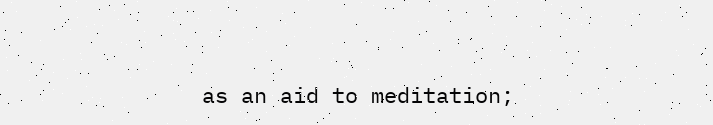as an aid to meditation;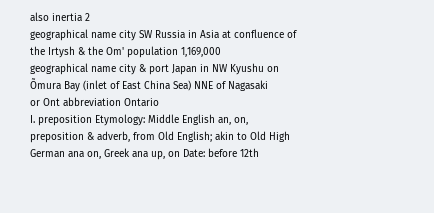also inertia 2
geographical name city SW Russia in Asia at confluence of the Irtysh & the Om' population 1,169,000
geographical name city & port Japan in NW Kyushu on Õmura Bay (inlet of East China Sea) NNE of Nagasaki
or Ont abbreviation Ontario
I. preposition Etymology: Middle English an, on, preposition & adverb, from Old English; akin to Old High German ana on, Greek ana up, on Date: before 12th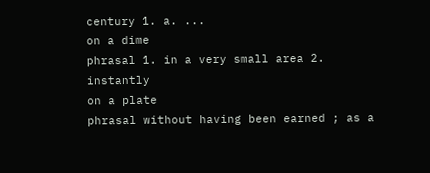century 1. a. ...
on a dime
phrasal 1. in a very small area 2. instantly
on a plate
phrasal without having been earned ; as a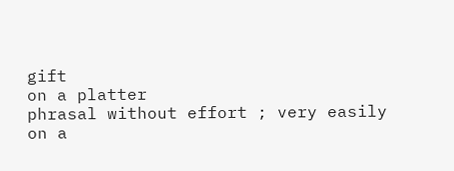gift
on a platter
phrasal without effort ; very easily
on a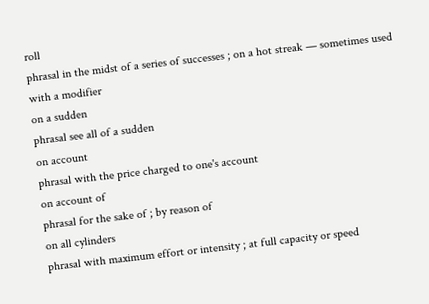roll
phrasal in the midst of a series of successes ; on a hot streak — sometimes used with a modifier
on a sudden
phrasal see all of a sudden
on account
phrasal with the price charged to one's account
on account of
phrasal for the sake of ; by reason of
on all cylinders
phrasal with maximum effort or intensity ; at full capacity or speed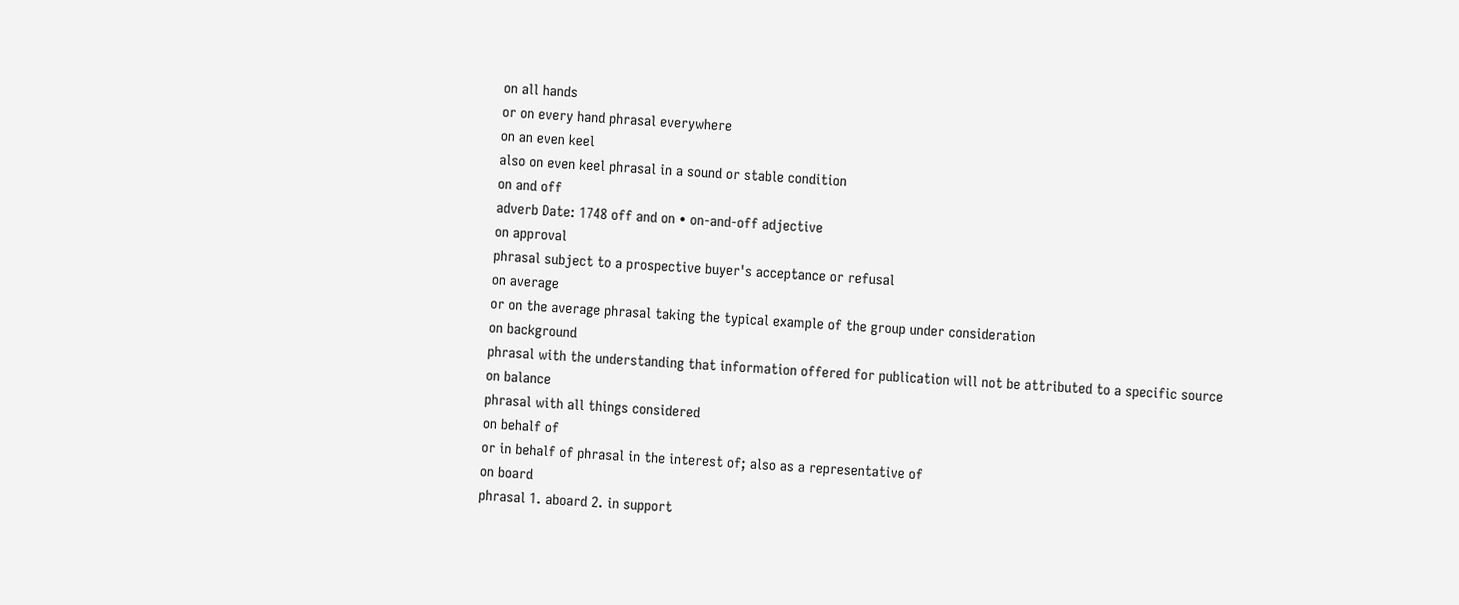on all hands
or on every hand phrasal everywhere
on an even keel
also on even keel phrasal in a sound or stable condition
on and off
adverb Date: 1748 off and on • on-and-off adjective
on approval
phrasal subject to a prospective buyer's acceptance or refusal
on average
or on the average phrasal taking the typical example of the group under consideration
on background
phrasal with the understanding that information offered for publication will not be attributed to a specific source
on balance
phrasal with all things considered
on behalf of
or in behalf of phrasal in the interest of; also as a representative of
on board
phrasal 1. aboard 2. in support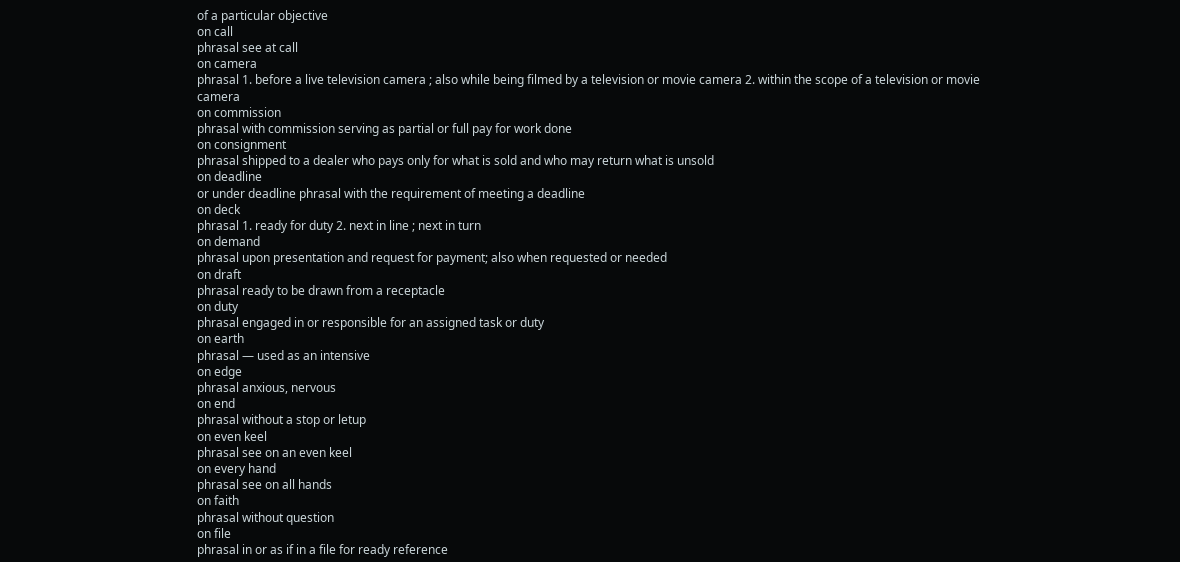of a particular objective
on call
phrasal see at call
on camera
phrasal 1. before a live television camera ; also while being filmed by a television or movie camera 2. within the scope of a television or movie camera
on commission
phrasal with commission serving as partial or full pay for work done
on consignment
phrasal shipped to a dealer who pays only for what is sold and who may return what is unsold
on deadline
or under deadline phrasal with the requirement of meeting a deadline
on deck
phrasal 1. ready for duty 2. next in line ; next in turn
on demand
phrasal upon presentation and request for payment; also when requested or needed
on draft
phrasal ready to be drawn from a receptacle
on duty
phrasal engaged in or responsible for an assigned task or duty
on earth
phrasal — used as an intensive
on edge
phrasal anxious, nervous
on end
phrasal without a stop or letup
on even keel
phrasal see on an even keel
on every hand
phrasal see on all hands
on faith
phrasal without question
on file
phrasal in or as if in a file for ready reference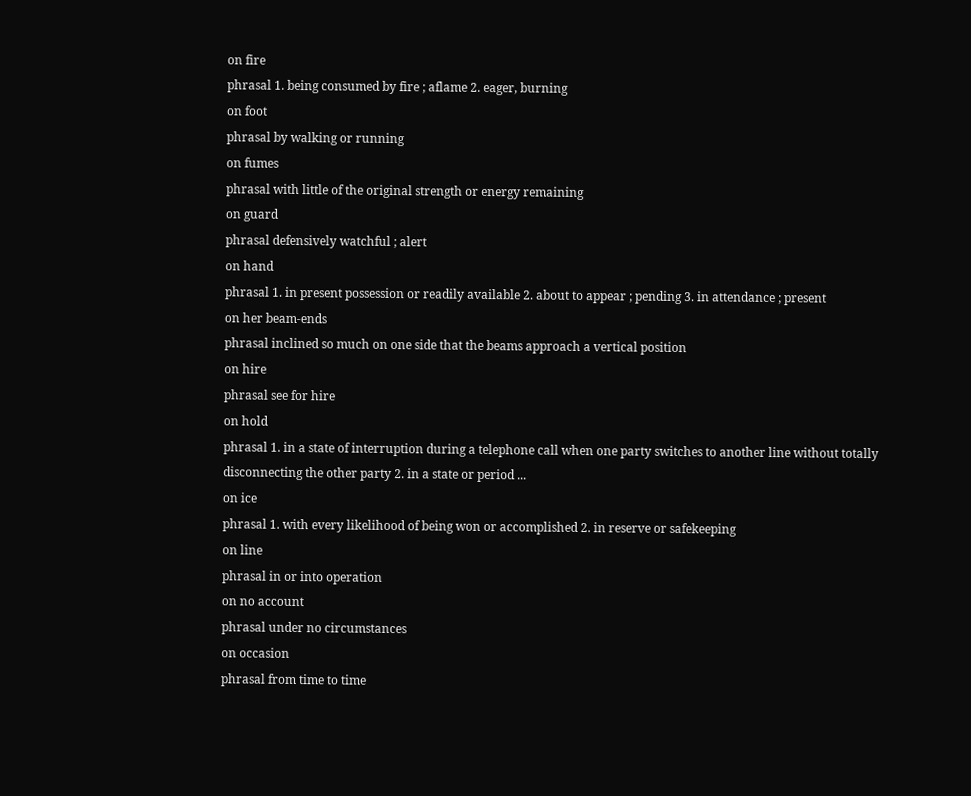on fire
phrasal 1. being consumed by fire ; aflame 2. eager, burning
on foot
phrasal by walking or running
on fumes
phrasal with little of the original strength or energy remaining
on guard
phrasal defensively watchful ; alert
on hand
phrasal 1. in present possession or readily available 2. about to appear ; pending 3. in attendance ; present
on her beam-ends
phrasal inclined so much on one side that the beams approach a vertical position
on hire
phrasal see for hire
on hold
phrasal 1. in a state of interruption during a telephone call when one party switches to another line without totally disconnecting the other party 2. in a state or period ...
on ice
phrasal 1. with every likelihood of being won or accomplished 2. in reserve or safekeeping
on line
phrasal in or into operation
on no account
phrasal under no circumstances
on occasion
phrasal from time to time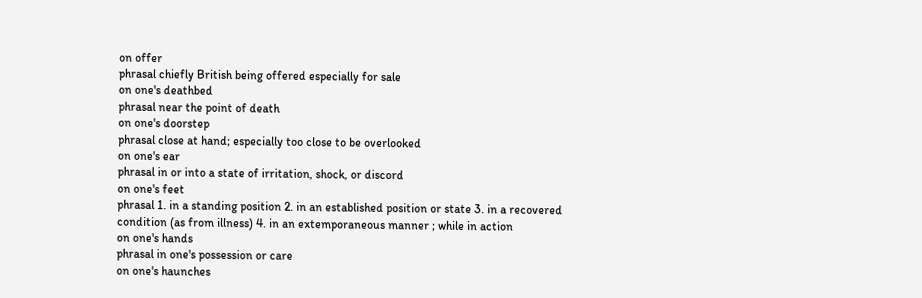on offer
phrasal chiefly British being offered especially for sale
on one's deathbed
phrasal near the point of death
on one's doorstep
phrasal close at hand; especially too close to be overlooked
on one's ear
phrasal in or into a state of irritation, shock, or discord
on one's feet
phrasal 1. in a standing position 2. in an established position or state 3. in a recovered condition (as from illness) 4. in an extemporaneous manner ; while in action
on one's hands
phrasal in one's possession or care
on one's haunches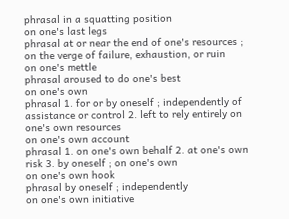phrasal in a squatting position
on one's last legs
phrasal at or near the end of one's resources ; on the verge of failure, exhaustion, or ruin
on one's mettle
phrasal aroused to do one's best
on one's own
phrasal 1. for or by oneself ; independently of assistance or control 2. left to rely entirely on one's own resources
on one's own account
phrasal 1. on one's own behalf 2. at one's own risk 3. by oneself ; on one's own
on one's own hook
phrasal by oneself ; independently
on one's own initiative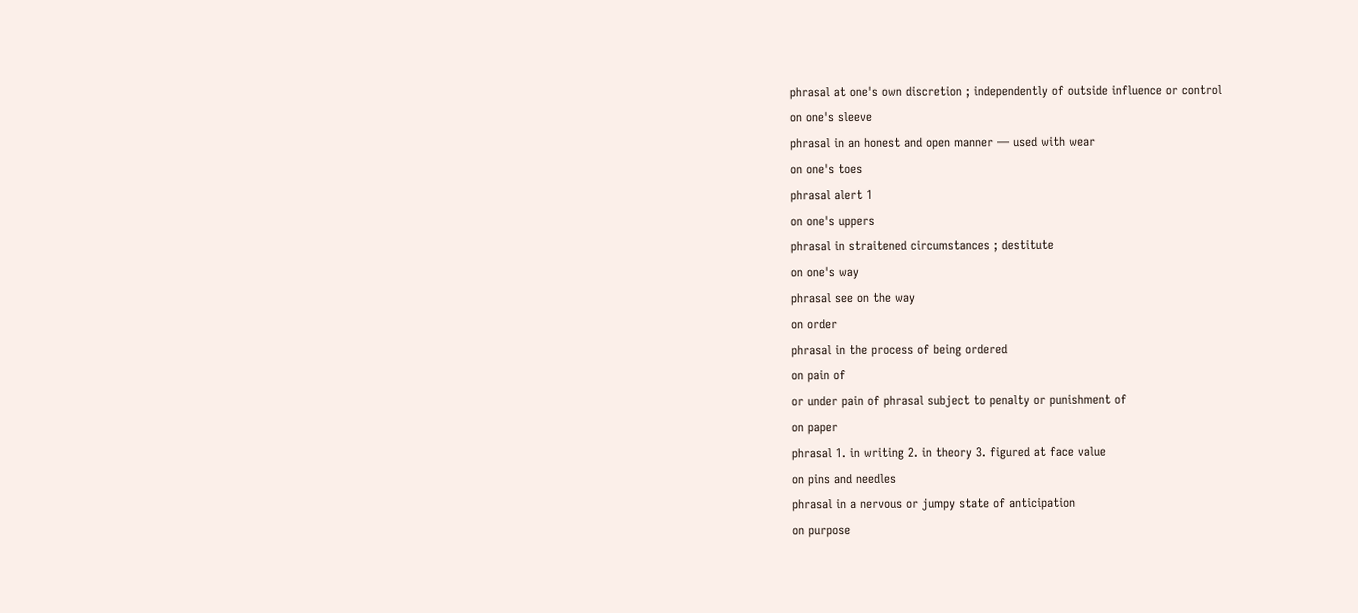phrasal at one's own discretion ; independently of outside influence or control
on one's sleeve
phrasal in an honest and open manner — used with wear
on one's toes
phrasal alert 1
on one's uppers
phrasal in straitened circumstances ; destitute
on one's way
phrasal see on the way
on order
phrasal in the process of being ordered
on pain of
or under pain of phrasal subject to penalty or punishment of
on paper
phrasal 1. in writing 2. in theory 3. figured at face value
on pins and needles
phrasal in a nervous or jumpy state of anticipation
on purpose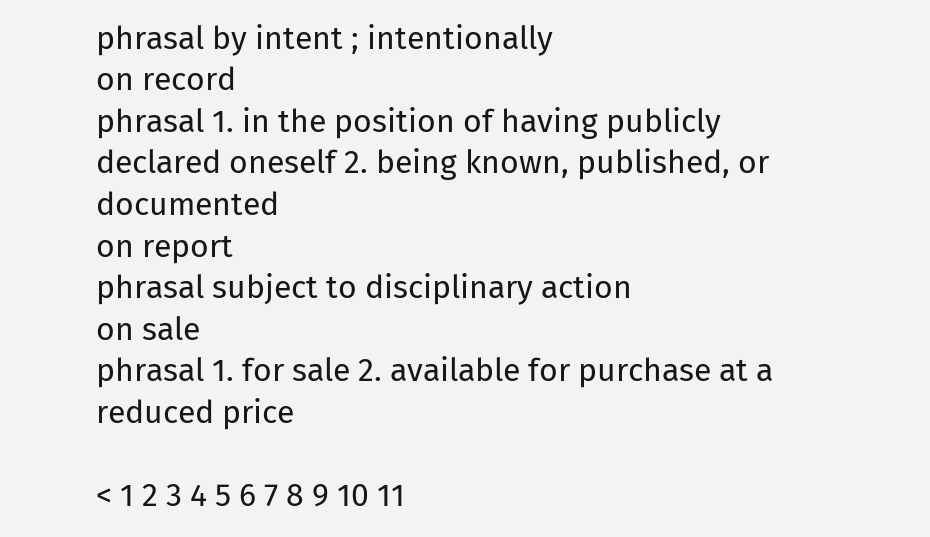phrasal by intent ; intentionally
on record
phrasal 1. in the position of having publicly declared oneself 2. being known, published, or documented
on report
phrasal subject to disciplinary action
on sale
phrasal 1. for sale 2. available for purchase at a reduced price

< 1 2 3 4 5 6 7 8 9 10 11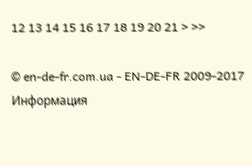12 13 14 15 16 17 18 19 20 21 > >>

© en-de-fr.com.ua - EN-DE-FR 2009-2017 Информация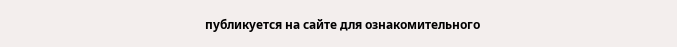публикуется на сайте для ознакомительного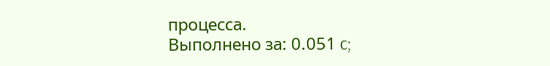процесса.
Выполнено за: 0.051 c;